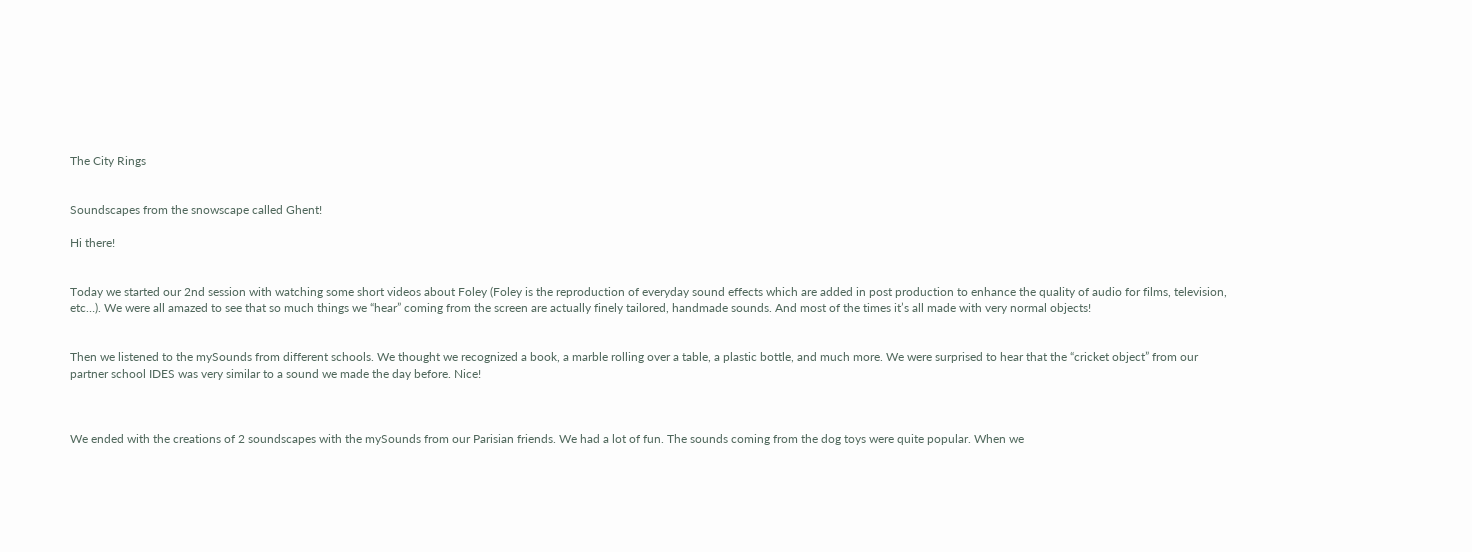The City Rings


Soundscapes from the snowscape called Ghent!

Hi there!


Today we started our 2nd session with watching some short videos about Foley (Foley is the reproduction of everyday sound effects which are added in post production to enhance the quality of audio for films, television, etc…). We were all amazed to see that so much things we “hear” coming from the screen are actually finely tailored, handmade sounds. And most of the times it’s all made with very normal objects!


Then we listened to the mySounds from different schools. We thought we recognized a book, a marble rolling over a table, a plastic bottle, and much more. We were surprised to hear that the “cricket object” from our partner school IDES was very similar to a sound we made the day before. Nice!



We ended with the creations of 2 soundscapes with the mySounds from our Parisian friends. We had a lot of fun. The sounds coming from the dog toys were quite popular. When we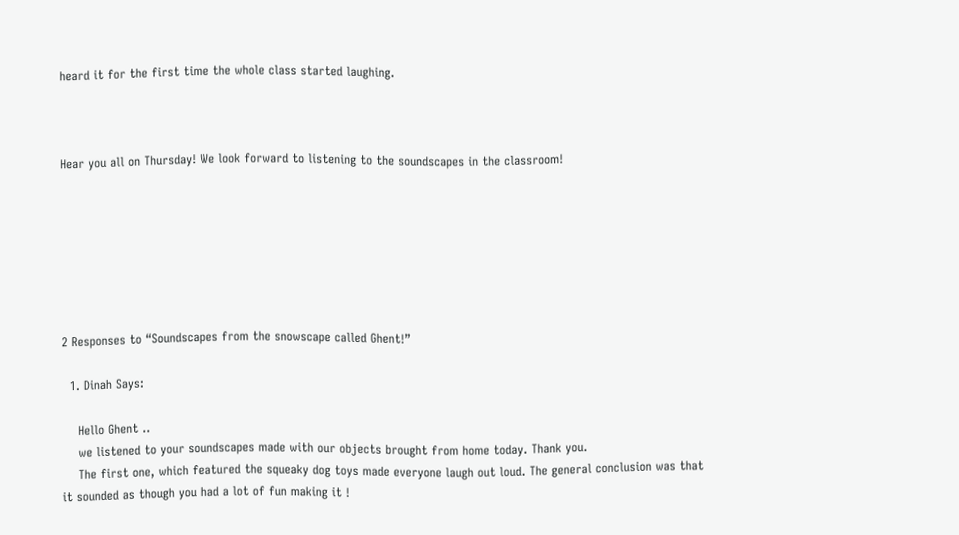heard it for the first time the whole class started laughing.



Hear you all on Thursday! We look forward to listening to the soundscapes in the classroom!







2 Responses to “Soundscapes from the snowscape called Ghent!”

  1. Dinah Says:

    Hello Ghent ..
    we listened to your soundscapes made with our objects brought from home today. Thank you.
    The first one, which featured the squeaky dog toys made everyone laugh out loud. The general conclusion was that it sounded as though you had a lot of fun making it !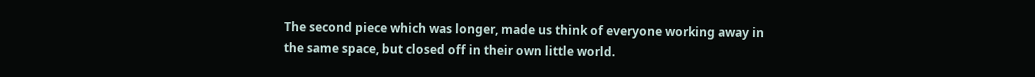The second piece which was longer, made us think of everyone working away in the same space, but closed off in their own little world.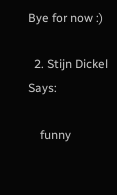Bye for now :)

  2. Stijn Dickel Says:

    funny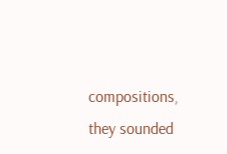compositions, they sounded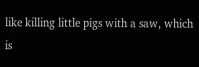like killing little pigs with a saw, which is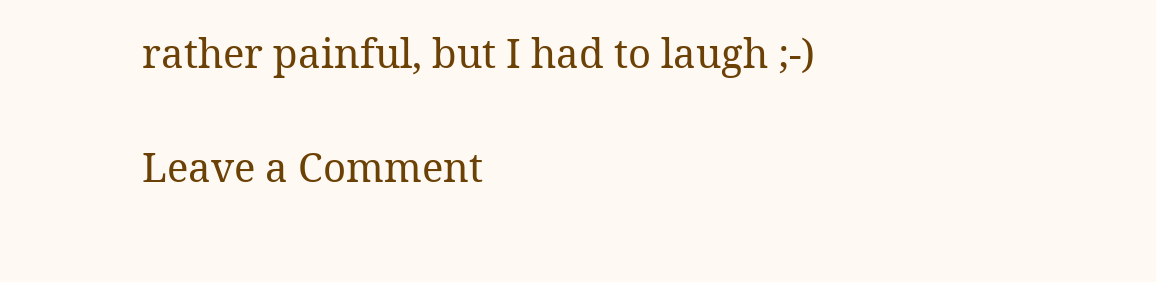rather painful, but I had to laugh ;-)

Leave a Comment